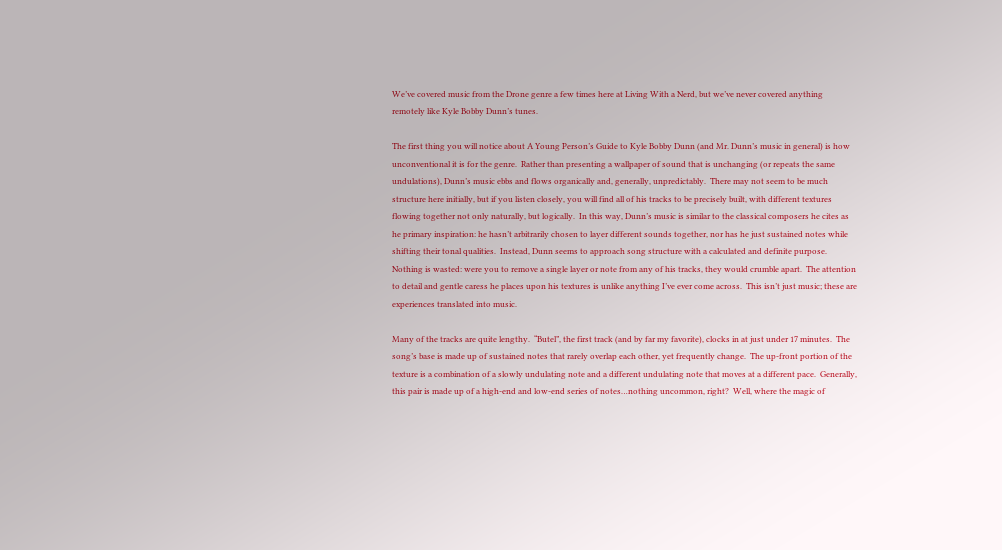We’ve covered music from the Drone genre a few times here at Living With a Nerd, but we’ve never covered anything remotely like Kyle Bobby Dunn’s tunes.

The first thing you will notice about A Young Person’s Guide to Kyle Bobby Dunn (and Mr. Dunn’s music in general) is how unconventional it is for the genre.  Rather than presenting a wallpaper of sound that is unchanging (or repeats the same undulations), Dunn’s music ebbs and flows organically and, generally, unpredictably.  There may not seem to be much structure here initially, but if you listen closely, you will find all of his tracks to be precisely built, with different textures flowing together not only naturally, but logically.  In this way, Dunn’s music is similar to the classical composers he cites as he primary inspiration: he hasn’t arbitrarily chosen to layer different sounds together, nor has he just sustained notes while shifting their tonal qualities.  Instead, Dunn seems to approach song structure with a calculated and definite purpose.  Nothing is wasted: were you to remove a single layer or note from any of his tracks, they would crumble apart.  The attention to detail and gentle caress he places upon his textures is unlike anything I’ve ever come across.  This isn’t just music; these are experiences translated into music.

Many of the tracks are quite lengthy.  “Butel”, the first track (and by far my favorite), clocks in at just under 17 minutes.  The song’s base is made up of sustained notes that rarely overlap each other, yet frequently change.  The up-front portion of the texture is a combination of a slowly undulating note and a different undulating note that moves at a different pace.  Generally, this pair is made up of a high-end and low-end series of notes…nothing uncommon, right?  Well, where the magic of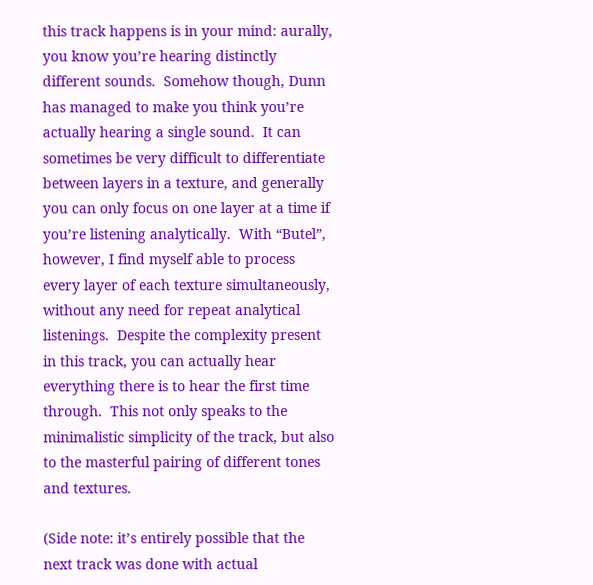this track happens is in your mind: aurally, you know you’re hearing distinctly different sounds.  Somehow though, Dunn has managed to make you think you’re actually hearing a single sound.  It can sometimes be very difficult to differentiate between layers in a texture, and generally you can only focus on one layer at a time if you’re listening analytically.  With “Butel”, however, I find myself able to process every layer of each texture simultaneously, without any need for repeat analytical listenings.  Despite the complexity present in this track, you can actually hear everything there is to hear the first time through.  This not only speaks to the minimalistic simplicity of the track, but also to the masterful pairing of different tones and textures.

(Side note: it’s entirely possible that the next track was done with actual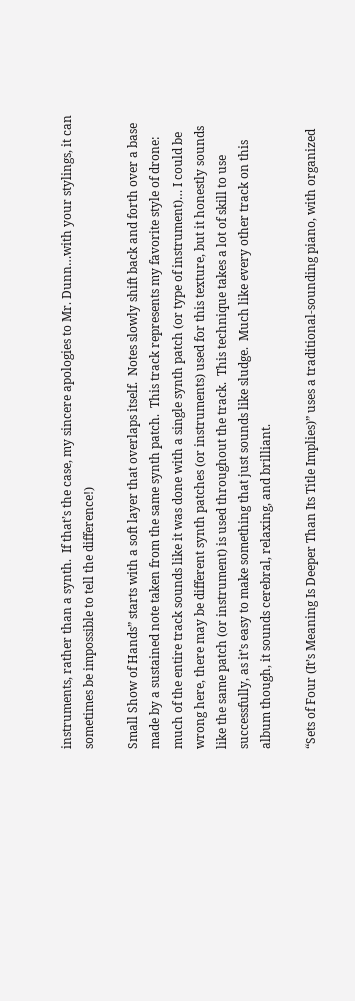instruments, rather than a synth.  If that’s the case, my sincere apologies to Mr. Dunn…with your stylings, it can sometimes be impossible to tell the difference!)

Small Show of Hands” starts with a soft layer that overlaps itself.  Notes slowly shift back and forth over a base made by a sustained note taken from the same synth patch.  This track represents my favorite style of drone: much of the entire track sounds like it was done with a single synth patch (or type of instrument)… I could be wrong here, there may be different synth patches (or instruments) used for this texture, but it honestly sounds like the same patch (or instrument) is used throughout the track.  This technique takes a lot of skill to use successfully, as it’s easy to make something that just sounds like sludge.  Much like every other track on this album though, it sounds cerebral, relaxing, and brilliant.

“Sets of Four (It’s Meaning Is Deeper Than Its Title Implies)” uses a traditional-sounding piano, with organized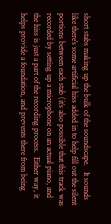short stabs making up the bulk of the soundscape.   It sounds like there’s some artificial hiss added in to help fill out the silent portions between each stab (it’s also possible that this track was recorded by setting up a microphone on an actual piano, and the hiss is just a part of the recording process.  Either way, it helps provide a foundation, and prevents there from being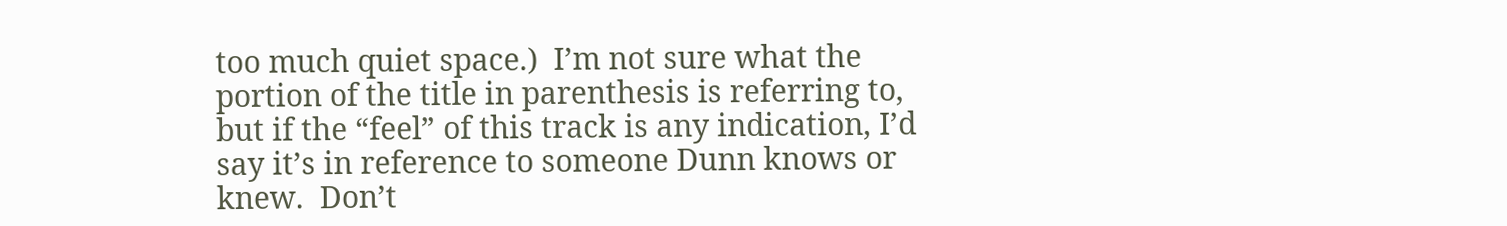too much quiet space.)  I’m not sure what the portion of the title in parenthesis is referring to, but if the “feel” of this track is any indication, I’d say it’s in reference to someone Dunn knows or knew.  Don’t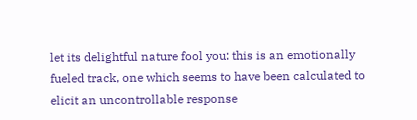let its delightful nature fool you: this is an emotionally fueled track, one which seems to have been calculated to elicit an uncontrollable response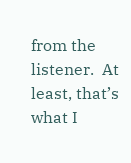from the listener.  At least, that’s what I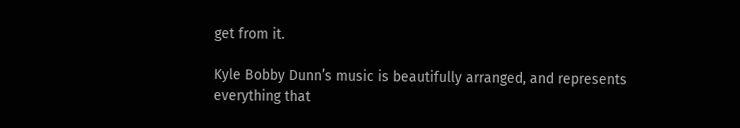get from it.

Kyle Bobby Dunn’s music is beautifully arranged, and represents everything that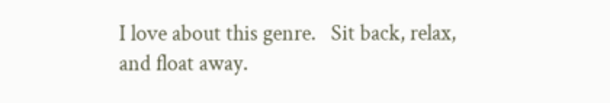I love about this genre.   Sit back, relax, and float away.